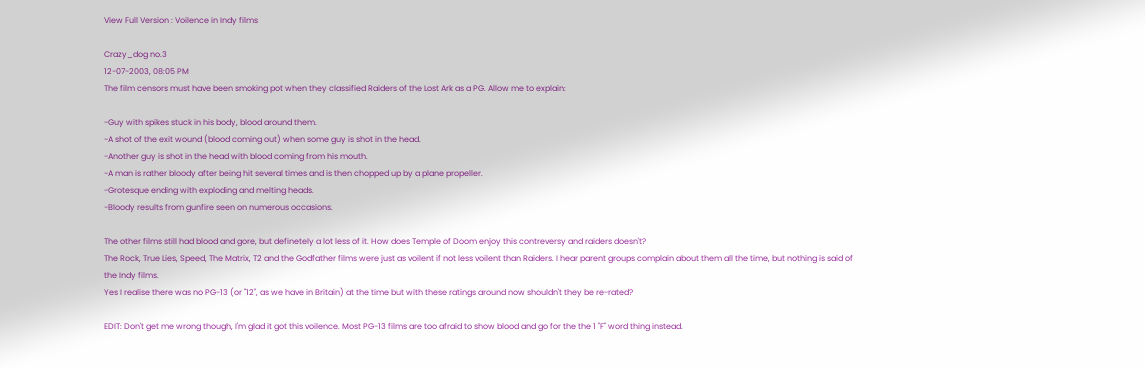View Full Version : Voilence in Indy films

Crazy_dog no.3
12-07-2003, 08:05 PM
The film censors must have been smoking pot when they classified Raiders of the Lost Ark as a PG. Allow me to explain:

-Guy with spikes stuck in his body, blood around them.
-A shot of the exit wound (blood coming out) when some guy is shot in the head.
-Another guy is shot in the head with blood coming from his mouth.
-A man is rather bloody after being hit several times and is then chopped up by a plane propeller.
-Grotesque ending with exploding and melting heads.
-Bloody results from gunfire seen on numerous occasions.

The other films still had blood and gore, but definetely a lot less of it. How does Temple of Doom enjoy this contreversy and raiders doesn't?
The Rock, True Lies, Speed, The Matrix, T2 and the Godfather films were just as voilent if not less voilent than Raiders. I hear parent groups complain about them all the time, but nothing is said of the Indy films.
Yes I realise there was no PG-13 (or "12", as we have in Britain) at the time but with these ratings around now shouldn't they be re-rated?

EDIT: Don't get me wrong though, I'm glad it got this voilence. Most PG-13 films are too afraid to show blood and go for the the 1 "F" word thing instead.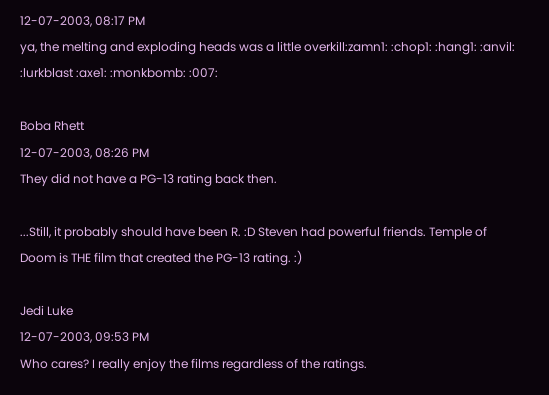12-07-2003, 08:17 PM
ya, the melting and exploding heads was a little overkill:zamn1: :chop1: :hang1: :anvil: :lurkblast :axe1: :monkbomb: :007:

Boba Rhett
12-07-2003, 08:26 PM
They did not have a PG-13 rating back then.

...Still, it probably should have been R. :D Steven had powerful friends. Temple of Doom is THE film that created the PG-13 rating. :)

Jedi Luke
12-07-2003, 09:53 PM
Who cares? I really enjoy the films regardless of the ratings.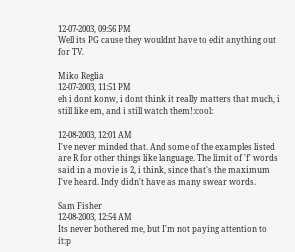12-07-2003, 09:56 PM
Well its PG cause they wouldnt have to edit anything out for TV.

Miko Reglia
12-07-2003, 11:51 PM
eh i dont konw, i dont think it really matters that much, i still like em, and i still watch them!:cool:

12-08-2003, 12:01 AM
I've never minded that. And some of the examples listed are R for other things like language. The limit of 'f' words said in a movie is 2, i think, since that's the maximum I've heard. Indy didn't have as many swear words.

Sam Fisher
12-08-2003, 12:54 AM
Its never bothered me, but I'm not paying attention to it:p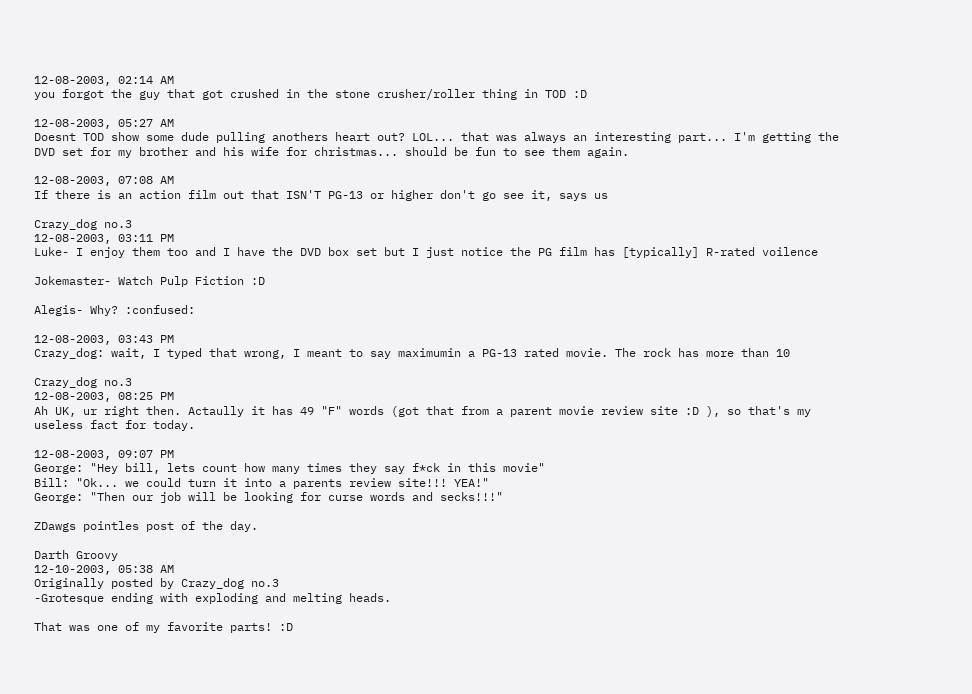12-08-2003, 02:14 AM
you forgot the guy that got crushed in the stone crusher/roller thing in TOD :D

12-08-2003, 05:27 AM
Doesnt TOD show some dude pulling anothers heart out? LOL... that was always an interesting part... I'm getting the DVD set for my brother and his wife for christmas... should be fun to see them again.

12-08-2003, 07:08 AM
If there is an action film out that ISN'T PG-13 or higher don't go see it, says us

Crazy_dog no.3
12-08-2003, 03:11 PM
Luke- I enjoy them too and I have the DVD box set but I just notice the PG film has [typically] R-rated voilence

Jokemaster- Watch Pulp Fiction :D

Alegis- Why? :confused:

12-08-2003, 03:43 PM
Crazy_dog: wait, I typed that wrong, I meant to say maximumin a PG-13 rated movie. The rock has more than 10

Crazy_dog no.3
12-08-2003, 08:25 PM
Ah UK, ur right then. Actaully it has 49 "F" words (got that from a parent movie review site :D ), so that's my useless fact for today.

12-08-2003, 09:07 PM
George: "Hey bill, lets count how many times they say f*ck in this movie"
Bill: "Ok... we could turn it into a parents review site!!! YEA!"
George: "Then our job will be looking for curse words and secks!!!"

ZDawgs pointles post of the day.

Darth Groovy
12-10-2003, 05:38 AM
Originally posted by Crazy_dog no.3
-Grotesque ending with exploding and melting heads.

That was one of my favorite parts! :D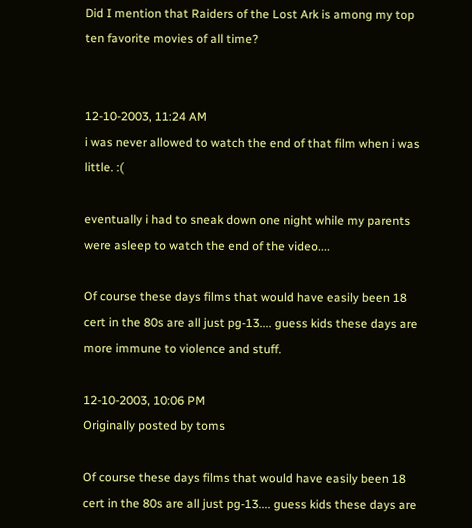Did I mention that Raiders of the Lost Ark is among my top ten favorite movies of all time?


12-10-2003, 11:24 AM
i was never allowed to watch the end of that film when i was little. :(

eventually i had to sneak down one night while my parents were asleep to watch the end of the video....

Of course these days films that would have easily been 18 cert in the 80s are all just pg-13.... guess kids these days are more immune to violence and stuff.

12-10-2003, 10:06 PM
Originally posted by toms

Of course these days films that would have easily been 18 cert in the 80s are all just pg-13.... guess kids these days are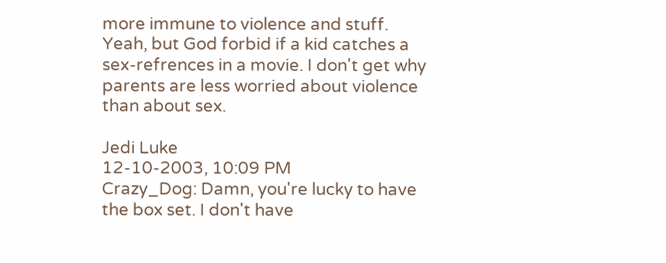more immune to violence and stuff.
Yeah, but God forbid if a kid catches a sex-refrences in a movie. I don't get why parents are less worried about violence than about sex.

Jedi Luke
12-10-2003, 10:09 PM
Crazy_Dog: Damn, you're lucky to have the box set. I don't have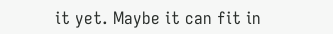it yet. Maybe it can fit in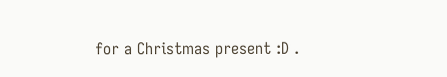for a Christmas present :D .